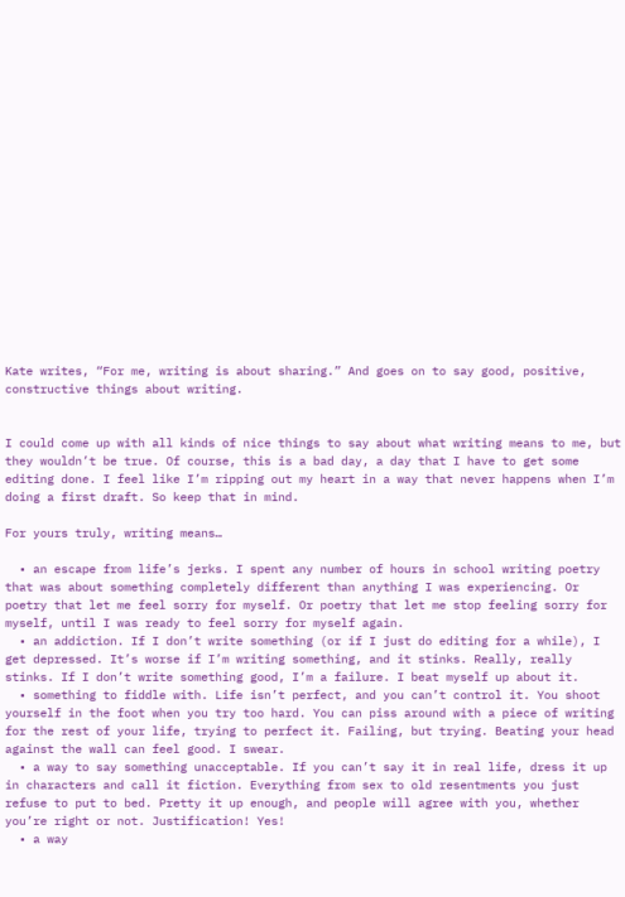Kate writes, “For me, writing is about sharing.” And goes on to say good, positive, constructive things about writing.


I could come up with all kinds of nice things to say about what writing means to me, but they wouldn’t be true. Of course, this is a bad day, a day that I have to get some editing done. I feel like I’m ripping out my heart in a way that never happens when I’m doing a first draft. So keep that in mind.

For yours truly, writing means…

  • an escape from life’s jerks. I spent any number of hours in school writing poetry that was about something completely different than anything I was experiencing. Or poetry that let me feel sorry for myself. Or poetry that let me stop feeling sorry for myself, until I was ready to feel sorry for myself again.
  • an addiction. If I don’t write something (or if I just do editing for a while), I get depressed. It’s worse if I’m writing something, and it stinks. Really, really stinks. If I don’t write something good, I’m a failure. I beat myself up about it.
  • something to fiddle with. Life isn’t perfect, and you can’t control it. You shoot yourself in the foot when you try too hard. You can piss around with a piece of writing for the rest of your life, trying to perfect it. Failing, but trying. Beating your head against the wall can feel good. I swear.
  • a way to say something unacceptable. If you can’t say it in real life, dress it up in characters and call it fiction. Everything from sex to old resentments you just refuse to put to bed. Pretty it up enough, and people will agree with you, whether you’re right or not. Justification! Yes!
  • a way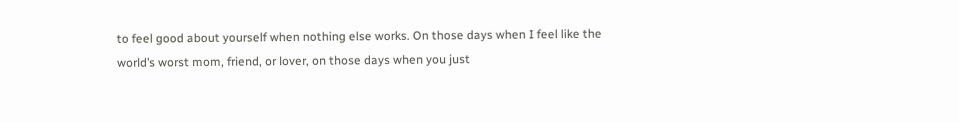to feel good about yourself when nothing else works. On those days when I feel like the world’s worst mom, friend, or lover, on those days when you just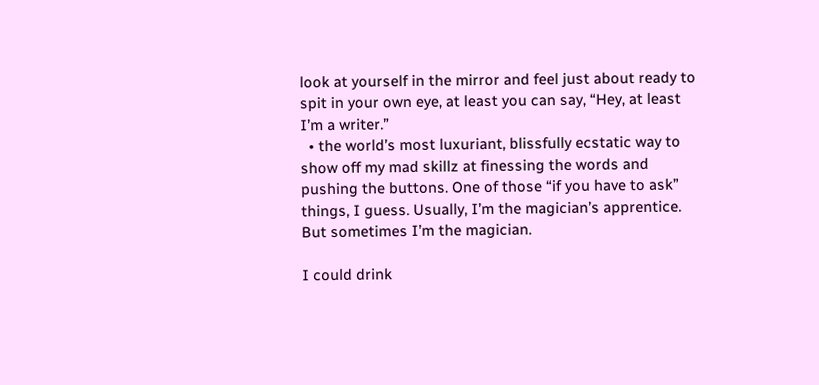look at yourself in the mirror and feel just about ready to spit in your own eye, at least you can say, “Hey, at least I’m a writer.”
  • the world’s most luxuriant, blissfully ecstatic way to show off my mad skillz at finessing the words and pushing the buttons. One of those “if you have to ask” things, I guess. Usually, I’m the magician’s apprentice. But sometimes I’m the magician.

I could drink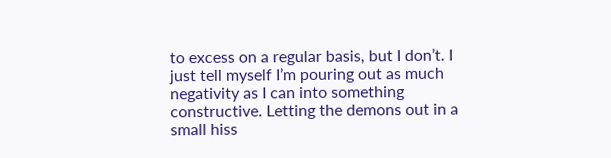to excess on a regular basis, but I don’t. I just tell myself I’m pouring out as much negativity as I can into something constructive. Letting the demons out in a small hiss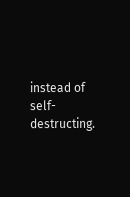instead of self-destructing.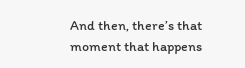And then, there’s that moment that happens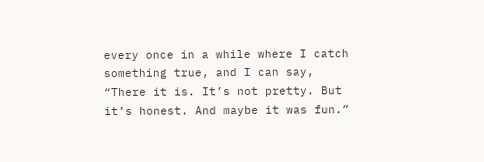every once in a while where I catch something true, and I can say, “There it is. It’s not pretty. But it’s honest. And maybe it was fun.”